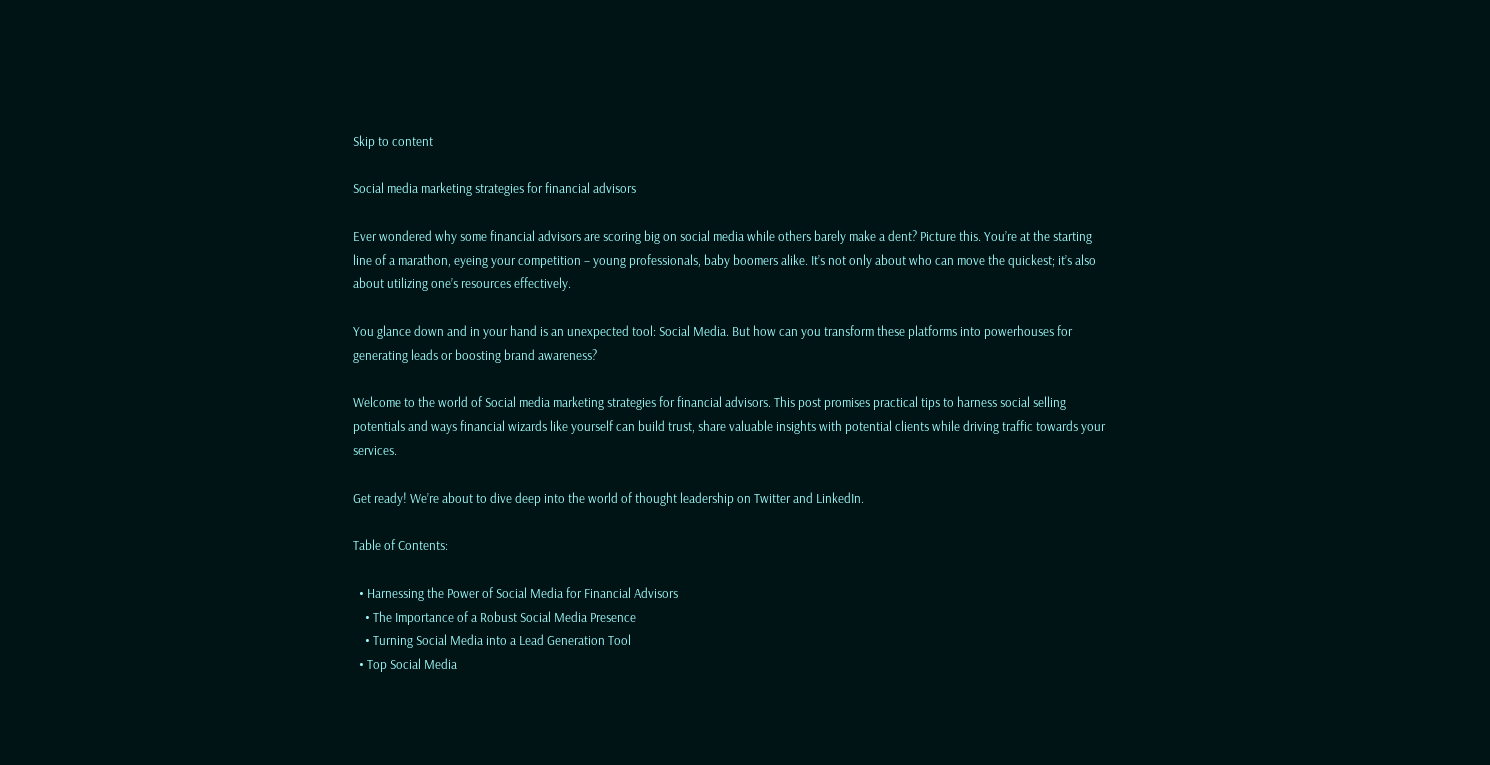Skip to content

Social media marketing strategies for financial advisors

Ever wondered why some financial advisors are scoring big on social media while others barely make a dent? Picture this. You’re at the starting line of a marathon, eyeing your competition – young professionals, baby boomers alike. It’s not only about who can move the quickest; it’s also about utilizing one’s resources effectively.

You glance down and in your hand is an unexpected tool: Social Media. But how can you transform these platforms into powerhouses for generating leads or boosting brand awareness?

Welcome to the world of Social media marketing strategies for financial advisors. This post promises practical tips to harness social selling potentials and ways financial wizards like yourself can build trust, share valuable insights with potential clients while driving traffic towards your services.

Get ready! We’re about to dive deep into the world of thought leadership on Twitter and LinkedIn.

Table of Contents:

  • Harnessing the Power of Social Media for Financial Advisors
    • The Importance of a Robust Social Media Presence
    • Turning Social Media into a Lead Generation Tool
  • Top Social Media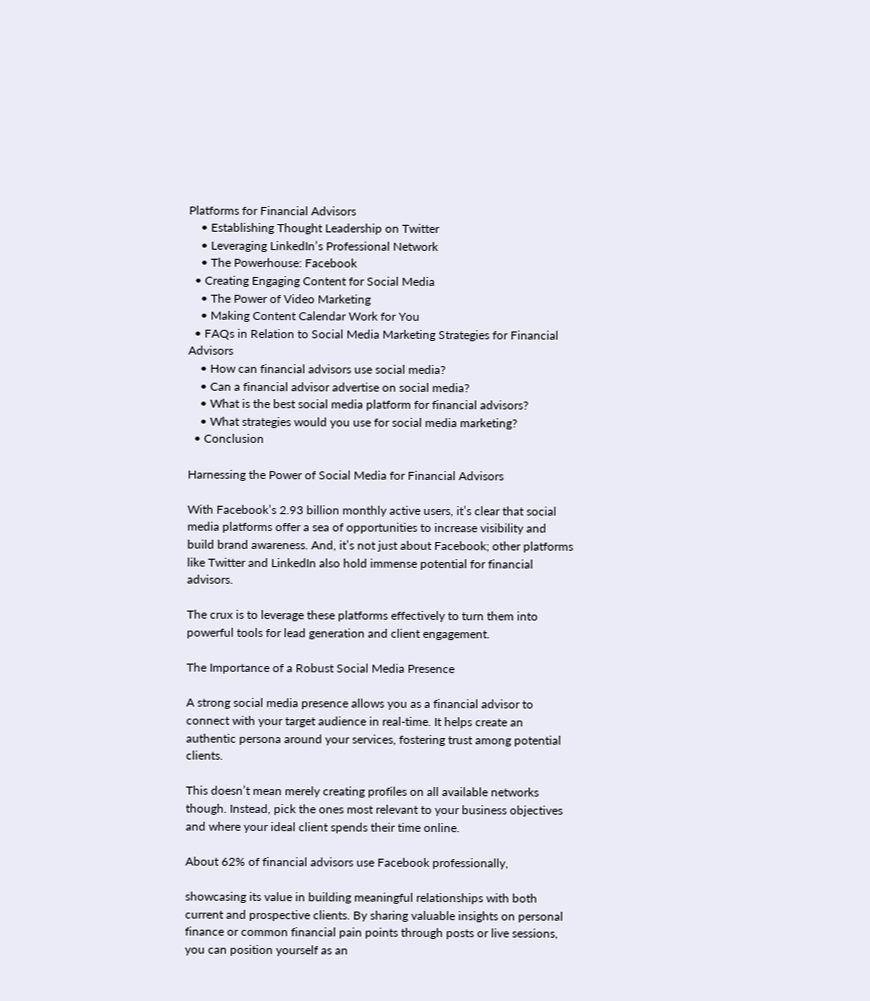Platforms for Financial Advisors
    • Establishing Thought Leadership on Twitter
    • Leveraging LinkedIn’s Professional Network
    • The Powerhouse: Facebook
  • Creating Engaging Content for Social Media
    • The Power of Video Marketing
    • Making Content Calendar Work for You
  • FAQs in Relation to Social Media Marketing Strategies for Financial Advisors
    • How can financial advisors use social media?
    • Can a financial advisor advertise on social media?
    • What is the best social media platform for financial advisors?
    • What strategies would you use for social media marketing?
  • Conclusion

Harnessing the Power of Social Media for Financial Advisors

With Facebook’s 2.93 billion monthly active users, it’s clear that social media platforms offer a sea of opportunities to increase visibility and build brand awareness. And, it’s not just about Facebook; other platforms like Twitter and LinkedIn also hold immense potential for financial advisors.

The crux is to leverage these platforms effectively to turn them into powerful tools for lead generation and client engagement.

The Importance of a Robust Social Media Presence

A strong social media presence allows you as a financial advisor to connect with your target audience in real-time. It helps create an authentic persona around your services, fostering trust among potential clients.

This doesn’t mean merely creating profiles on all available networks though. Instead, pick the ones most relevant to your business objectives and where your ideal client spends their time online.

About 62% of financial advisors use Facebook professionally,

showcasing its value in building meaningful relationships with both current and prospective clients. By sharing valuable insights on personal finance or common financial pain points through posts or live sessions, you can position yourself as an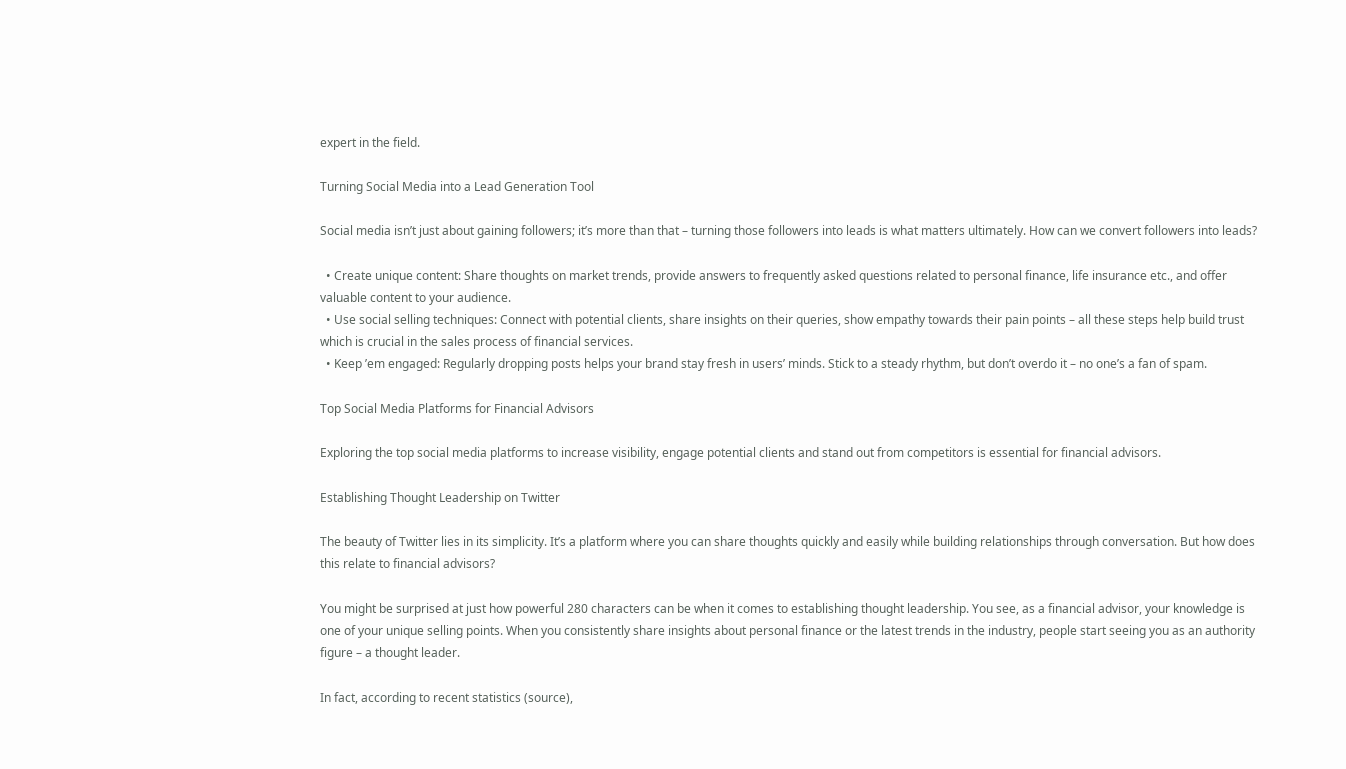expert in the field.

Turning Social Media into a Lead Generation Tool

Social media isn’t just about gaining followers; it’s more than that – turning those followers into leads is what matters ultimately. How can we convert followers into leads?

  • Create unique content: Share thoughts on market trends, provide answers to frequently asked questions related to personal finance, life insurance etc., and offer valuable content to your audience.
  • Use social selling techniques: Connect with potential clients, share insights on their queries, show empathy towards their pain points – all these steps help build trust which is crucial in the sales process of financial services.
  • Keep ’em engaged: Regularly dropping posts helps your brand stay fresh in users’ minds. Stick to a steady rhythm, but don’t overdo it – no one’s a fan of spam.

Top Social Media Platforms for Financial Advisors

Exploring the top social media platforms to increase visibility, engage potential clients and stand out from competitors is essential for financial advisors.

Establishing Thought Leadership on Twitter

The beauty of Twitter lies in its simplicity. It’s a platform where you can share thoughts quickly and easily while building relationships through conversation. But how does this relate to financial advisors?

You might be surprised at just how powerful 280 characters can be when it comes to establishing thought leadership. You see, as a financial advisor, your knowledge is one of your unique selling points. When you consistently share insights about personal finance or the latest trends in the industry, people start seeing you as an authority figure – a thought leader.

In fact, according to recent statistics (source),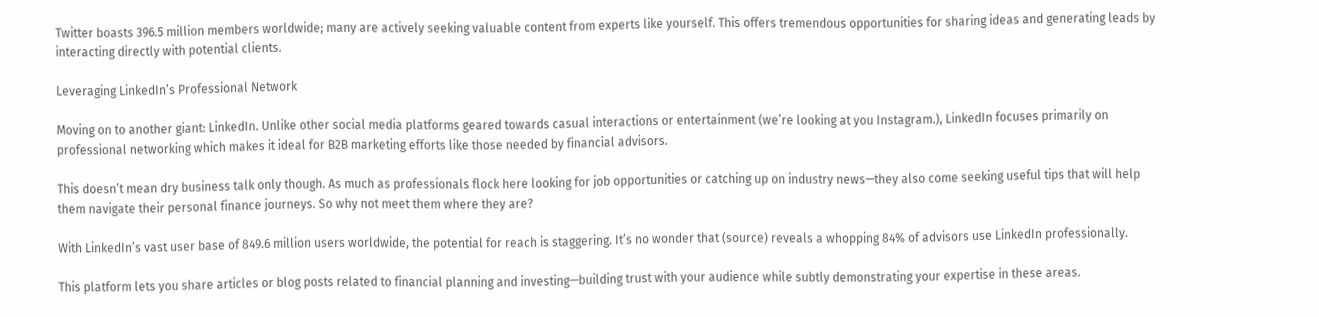Twitter boasts 396.5 million members worldwide; many are actively seeking valuable content from experts like yourself. This offers tremendous opportunities for sharing ideas and generating leads by interacting directly with potential clients.

Leveraging LinkedIn’s Professional Network

Moving on to another giant: LinkedIn. Unlike other social media platforms geared towards casual interactions or entertainment (we’re looking at you Instagram.), LinkedIn focuses primarily on professional networking which makes it ideal for B2B marketing efforts like those needed by financial advisors.

This doesn’t mean dry business talk only though. As much as professionals flock here looking for job opportunities or catching up on industry news—they also come seeking useful tips that will help them navigate their personal finance journeys. So why not meet them where they are?

With LinkedIn’s vast user base of 849.6 million users worldwide, the potential for reach is staggering. It’s no wonder that (source) reveals a whopping 84% of advisors use LinkedIn professionally.

This platform lets you share articles or blog posts related to financial planning and investing—building trust with your audience while subtly demonstrating your expertise in these areas.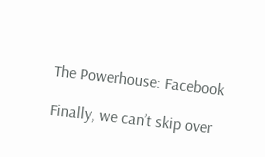The Powerhouse: Facebook

Finally, we can’t skip over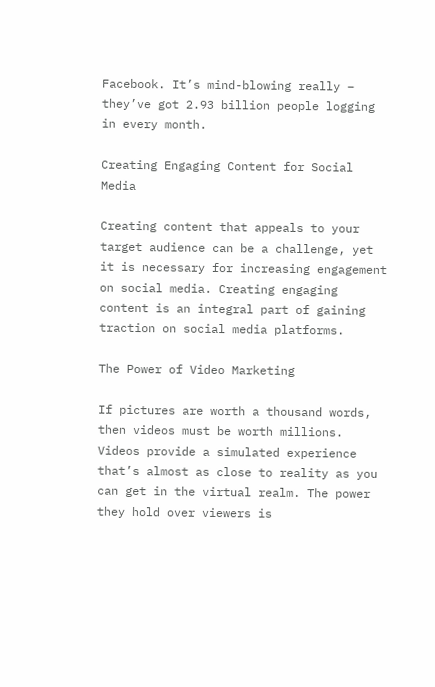Facebook. It’s mind-blowing really – they’ve got 2.93 billion people logging in every month.

Creating Engaging Content for Social Media

Creating content that appeals to your target audience can be a challenge, yet it is necessary for increasing engagement on social media. Creating engaging content is an integral part of gaining traction on social media platforms.

The Power of Video Marketing

If pictures are worth a thousand words, then videos must be worth millions. Videos provide a simulated experience that’s almost as close to reality as you can get in the virtual realm. The power they hold over viewers is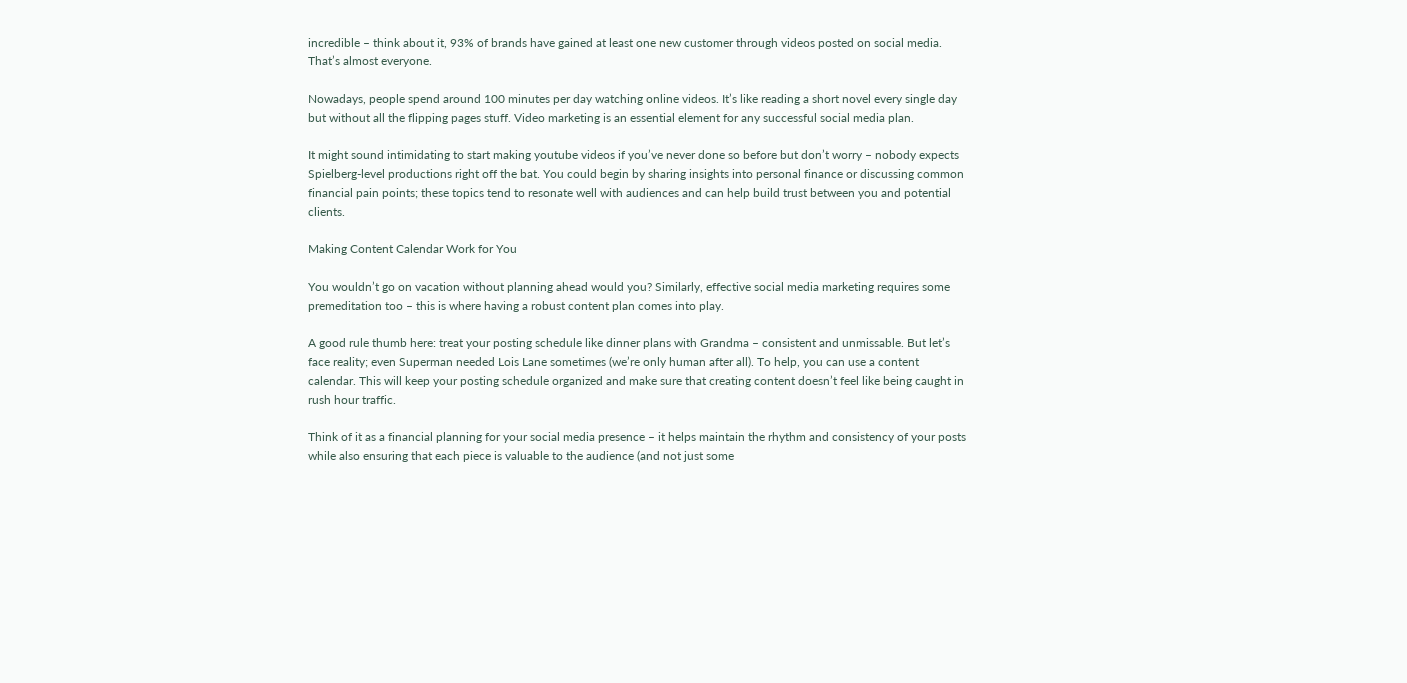incredible – think about it, 93% of brands have gained at least one new customer through videos posted on social media. That’s almost everyone.

Nowadays, people spend around 100 minutes per day watching online videos. It’s like reading a short novel every single day but without all the flipping pages stuff. Video marketing is an essential element for any successful social media plan.

It might sound intimidating to start making youtube videos if you’ve never done so before but don’t worry – nobody expects Spielberg-level productions right off the bat. You could begin by sharing insights into personal finance or discussing common financial pain points; these topics tend to resonate well with audiences and can help build trust between you and potential clients.

Making Content Calendar Work for You

You wouldn’t go on vacation without planning ahead would you? Similarly, effective social media marketing requires some premeditation too – this is where having a robust content plan comes into play.

A good rule thumb here: treat your posting schedule like dinner plans with Grandma – consistent and unmissable. But let’s face reality; even Superman needed Lois Lane sometimes (we’re only human after all). To help, you can use a content calendar. This will keep your posting schedule organized and make sure that creating content doesn’t feel like being caught in rush hour traffic.

Think of it as a financial planning for your social media presence – it helps maintain the rhythm and consistency of your posts while also ensuring that each piece is valuable to the audience (and not just some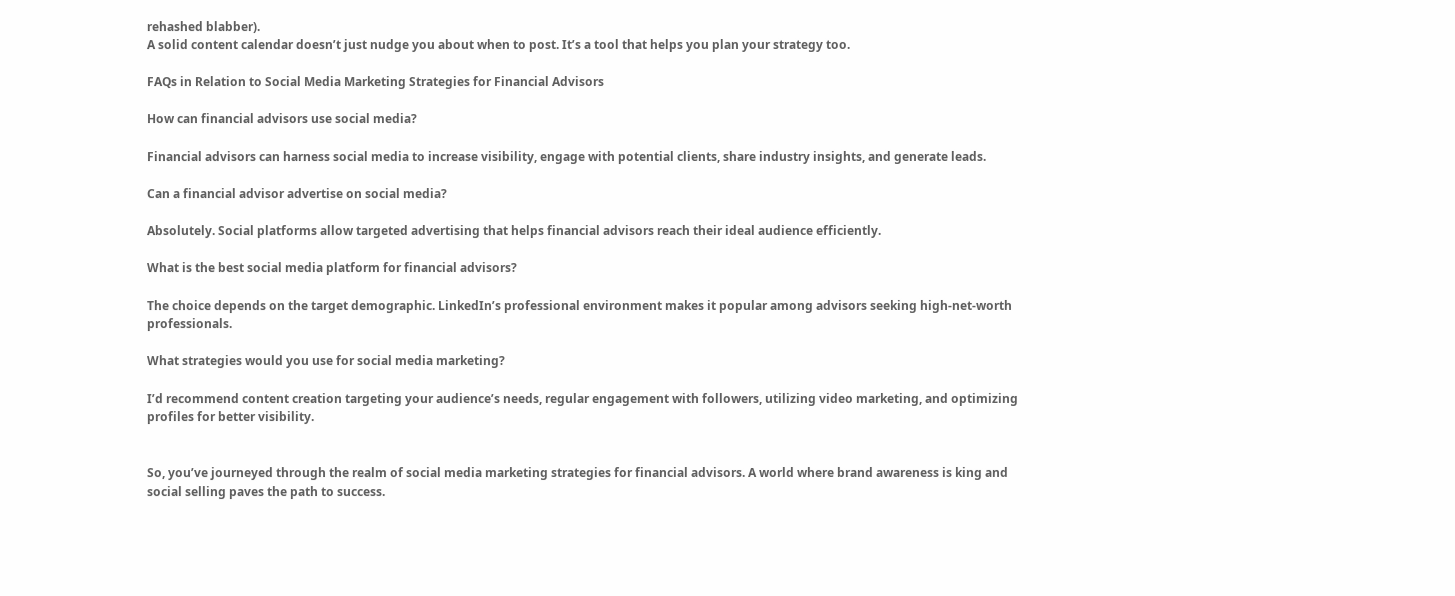rehashed blabber).
A solid content calendar doesn’t just nudge you about when to post. It’s a tool that helps you plan your strategy too.

FAQs in Relation to Social Media Marketing Strategies for Financial Advisors

How can financial advisors use social media?

Financial advisors can harness social media to increase visibility, engage with potential clients, share industry insights, and generate leads.

Can a financial advisor advertise on social media?

Absolutely. Social platforms allow targeted advertising that helps financial advisors reach their ideal audience efficiently.

What is the best social media platform for financial advisors?

The choice depends on the target demographic. LinkedIn’s professional environment makes it popular among advisors seeking high-net-worth professionals.

What strategies would you use for social media marketing?

I’d recommend content creation targeting your audience’s needs, regular engagement with followers, utilizing video marketing, and optimizing profiles for better visibility.


So, you’ve journeyed through the realm of social media marketing strategies for financial advisors. A world where brand awareness is king and social selling paves the path to success.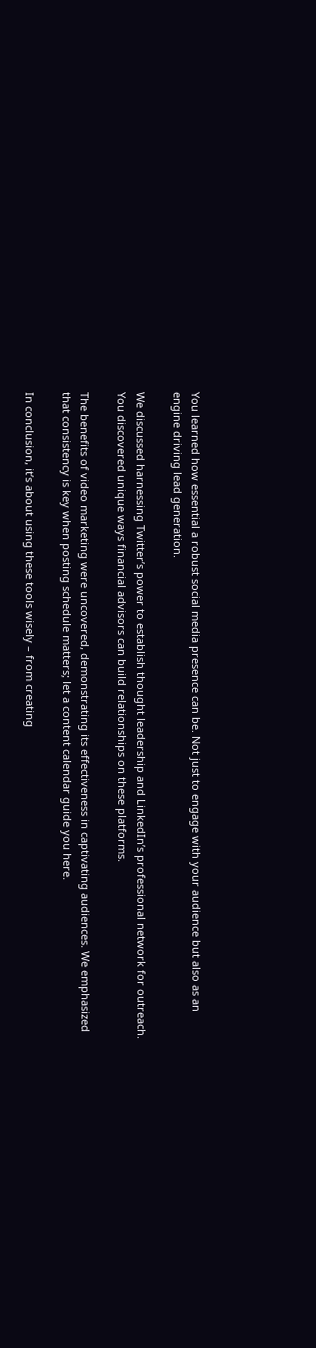You learned how essential a robust social media presence can be. Not just to engage with your audience but also as an engine driving lead generation.

We discussed harnessing Twitter’s power to establish thought leadership and LinkedIn’s professional network for outreach. You discovered unique ways financial advisors can build relationships on these platforms.

The benefits of video marketing were uncovered, demonstrating its effectiveness in captivating audiences. We emphasized that consistency is key when posting schedule matters; let a content calendar guide you here.

In conclusion, it’s about using these tools wisely – from creating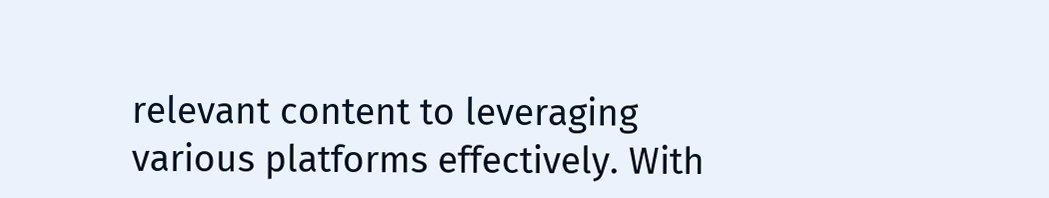relevant content to leveraging various platforms effectively. With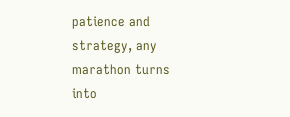patience and strategy, any marathon turns into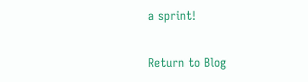a sprint!

Return to Blog